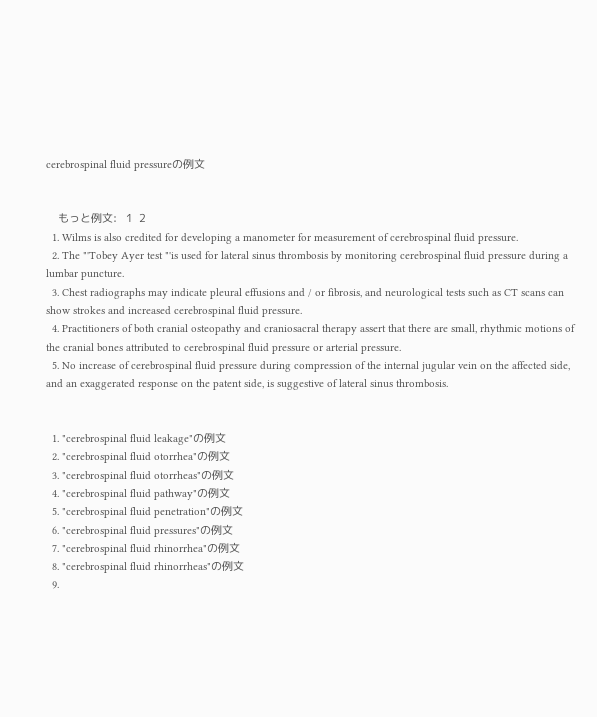cerebrospinal fluid pressureの例文


    もっと例文:   1  2
  1. Wilms is also credited for developing a manometer for measurement of cerebrospinal fluid pressure.
  2. The "'Tobey Ayer test "'is used for lateral sinus thrombosis by monitoring cerebrospinal fluid pressure during a lumbar puncture.
  3. Chest radiographs may indicate pleural effusions and / or fibrosis, and neurological tests such as CT scans can show strokes and increased cerebrospinal fluid pressure.
  4. Practitioners of both cranial osteopathy and craniosacral therapy assert that there are small, rhythmic motions of the cranial bones attributed to cerebrospinal fluid pressure or arterial pressure.
  5. No increase of cerebrospinal fluid pressure during compression of the internal jugular vein on the affected side, and an exaggerated response on the patent side, is suggestive of lateral sinus thrombosis.


  1. "cerebrospinal fluid leakage"の例文
  2. "cerebrospinal fluid otorrhea"の例文
  3. "cerebrospinal fluid otorrheas"の例文
  4. "cerebrospinal fluid pathway"の例文
  5. "cerebrospinal fluid penetration"の例文
  6. "cerebrospinal fluid pressures"の例文
  7. "cerebrospinal fluid rhinorrhea"の例文
  8. "cerebrospinal fluid rhinorrheas"の例文
  9.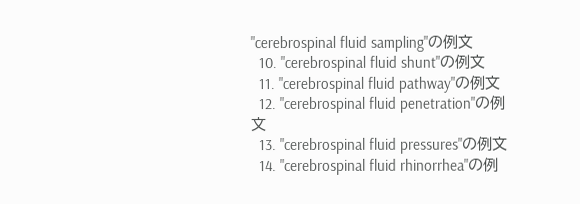"cerebrospinal fluid sampling"の例文
  10. "cerebrospinal fluid shunt"の例文
  11. "cerebrospinal fluid pathway"の例文
  12. "cerebrospinal fluid penetration"の例文
  13. "cerebrospinal fluid pressures"の例文
  14. "cerebrospinal fluid rhinorrhea"の例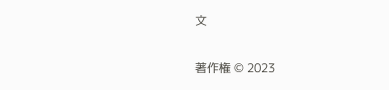文

著作権 © 2023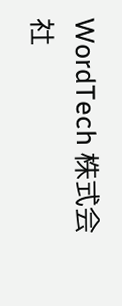WordTech 株式会社